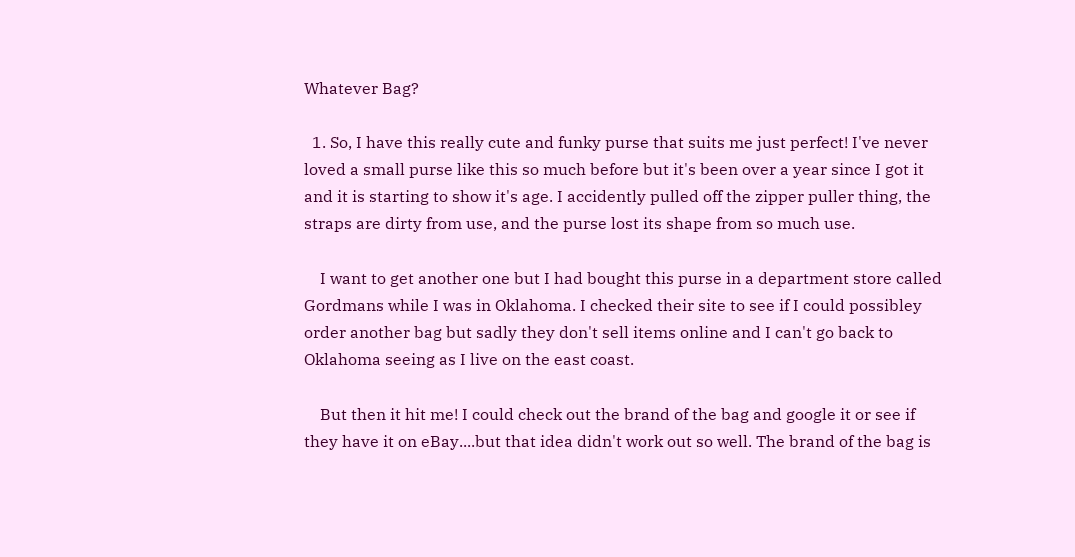Whatever Bag?

  1. So, I have this really cute and funky purse that suits me just perfect! I've never loved a small purse like this so much before but it's been over a year since I got it and it is starting to show it's age. I accidently pulled off the zipper puller thing, the straps are dirty from use, and the purse lost its shape from so much use.

    I want to get another one but I had bought this purse in a department store called Gordmans while I was in Oklahoma. I checked their site to see if I could possibley order another bag but sadly they don't sell items online and I can't go back to Oklahoma seeing as I live on the east coast.

    But then it hit me! I could check out the brand of the bag and google it or see if they have it on eBay....but that idea didn't work out so well. The brand of the bag is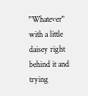"Whatever" with a little daisey right behind it and trying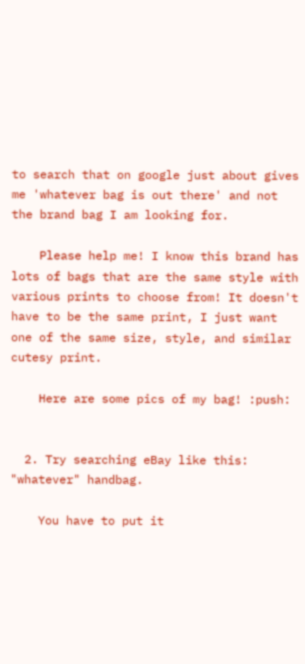to search that on google just about gives me 'whatever bag is out there' and not the brand bag I am looking for.

    Please help me! I know this brand has lots of bags that are the same style with various prints to choose from! It doesn't have to be the same print, I just want one of the same size, style, and similar cutesy print.

    Here are some pics of my bag! :push:


  2. Try searching eBay like this: "whatever" handbag.

    You have to put it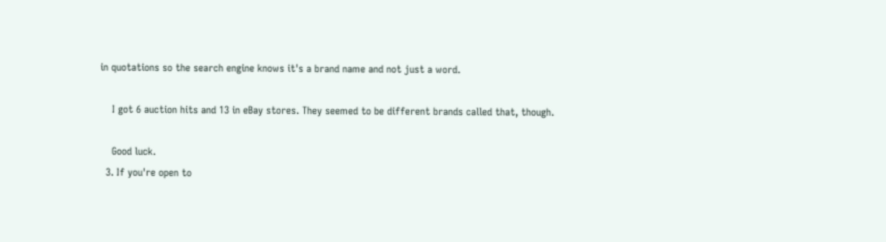in quotations so the search engine knows it's a brand name and not just a word.

    I got 6 auction hits and 13 in eBay stores. They seemed to be different brands called that, though.

    Good luck.
  3. If you're open to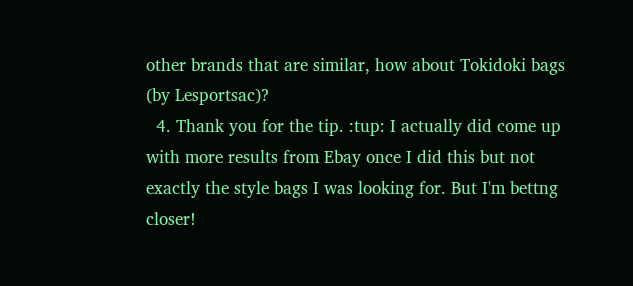other brands that are similar, how about Tokidoki bags (by Lesportsac)?
  4. Thank you for the tip. :tup: I actually did come up with more results from Ebay once I did this but not exactly the style bags I was looking for. But I'm bettng closer!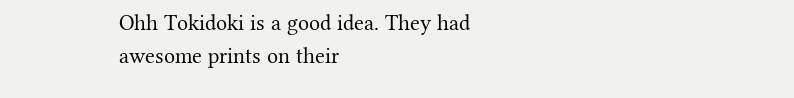Ohh Tokidoki is a good idea. They had awesome prints on their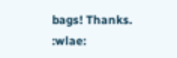bags! Thanks. :wlae: